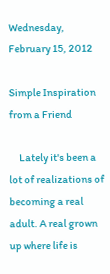Wednesday, February 15, 2012

Simple Inspiration from a Friend

     Lately it's been a lot of realizations of becoming a real adult. A real grown up where life is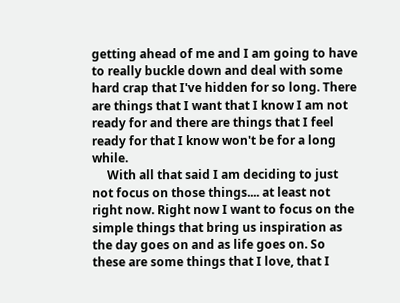getting ahead of me and I am going to have to really buckle down and deal with some hard crap that I've hidden for so long. There are things that I want that I know I am not ready for and there are things that I feel ready for that I know won't be for a long while.
     With all that said I am deciding to just not focus on those things.... at least not right now. Right now I want to focus on the simple things that bring us inspiration as the day goes on and as life goes on. So these are some things that I love, that I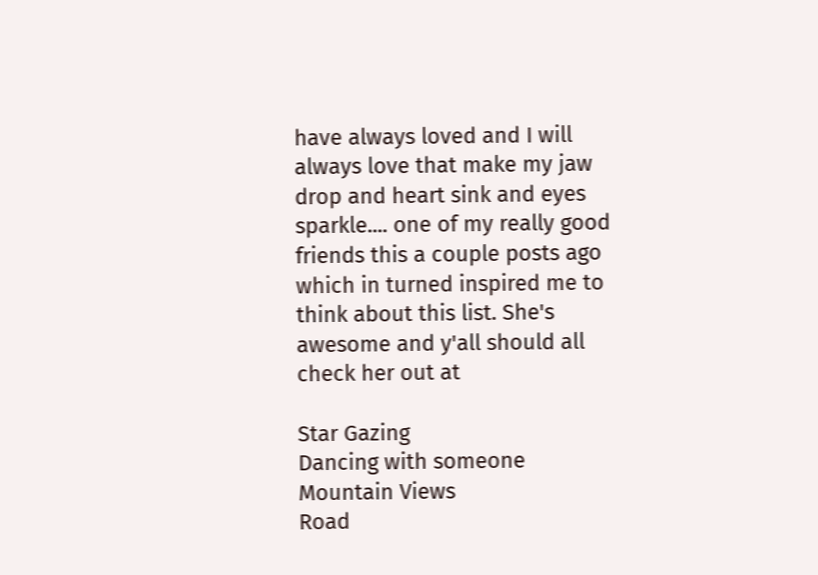have always loved and I will always love that make my jaw drop and heart sink and eyes sparkle.... one of my really good friends this a couple posts ago which in turned inspired me to think about this list. She's awesome and y'all should all check her out at

Star Gazing
Dancing with someone
Mountain Views
Road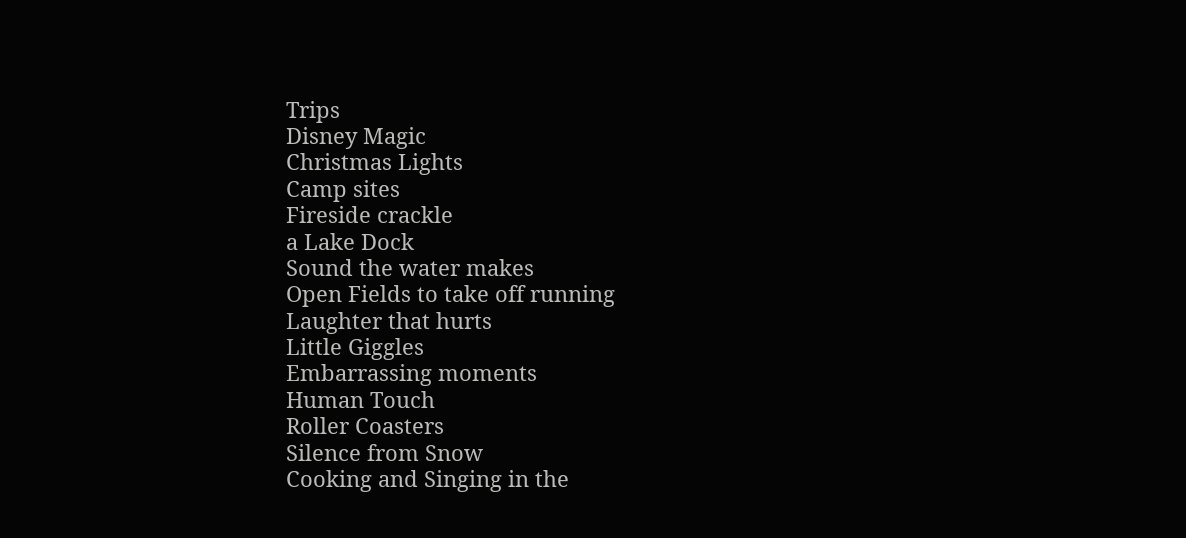Trips
Disney Magic
Christmas Lights
Camp sites
Fireside crackle
a Lake Dock
Sound the water makes
Open Fields to take off running
Laughter that hurts
Little Giggles
Embarrassing moments
Human Touch
Roller Coasters
Silence from Snow
Cooking and Singing in the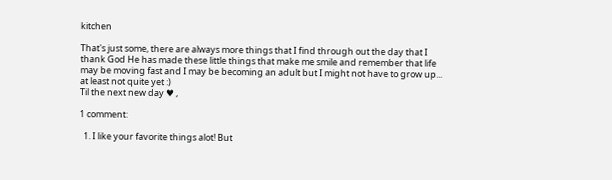kitchen

That's just some, there are always more things that I find through out the day that I thank God He has made these little things that make me smile and remember that life may be moving fast and I may be becoming an adult but I might not have to grow up... at least not quite yet :)
Til the next new day ♥ ,

1 comment:

  1. I like your favorite things alot! But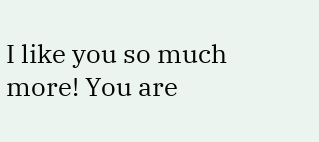I like you so much more! You are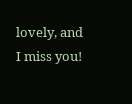lovely, and I miss you!